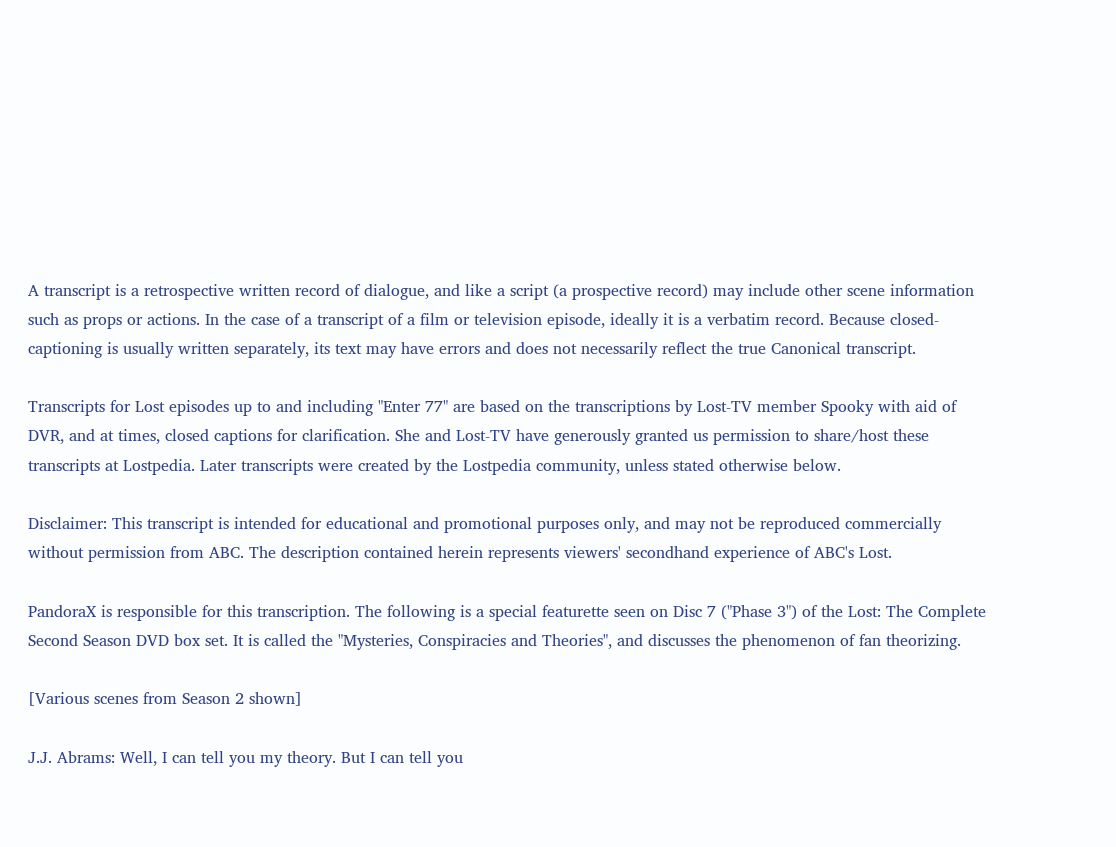A transcript is a retrospective written record of dialogue, and like a script (a prospective record) may include other scene information such as props or actions. In the case of a transcript of a film or television episode, ideally it is a verbatim record. Because closed-captioning is usually written separately, its text may have errors and does not necessarily reflect the true Canonical transcript.

Transcripts for Lost episodes up to and including "Enter 77" are based on the transcriptions by Lost-TV member Spooky with aid of DVR, and at times, closed captions for clarification. She and Lost-TV have generously granted us permission to share/host these transcripts at Lostpedia. Later transcripts were created by the Lostpedia community, unless stated otherwise below.

Disclaimer: This transcript is intended for educational and promotional purposes only, and may not be reproduced commercially without permission from ABC. The description contained herein represents viewers' secondhand experience of ABC's Lost.

PandoraX is responsible for this transcription. The following is a special featurette seen on Disc 7 ("Phase 3") of the Lost: The Complete Second Season DVD box set. It is called the "Mysteries, Conspiracies and Theories", and discusses the phenomenon of fan theorizing.

[Various scenes from Season 2 shown]

J.J. Abrams: Well, I can tell you my theory. But I can tell you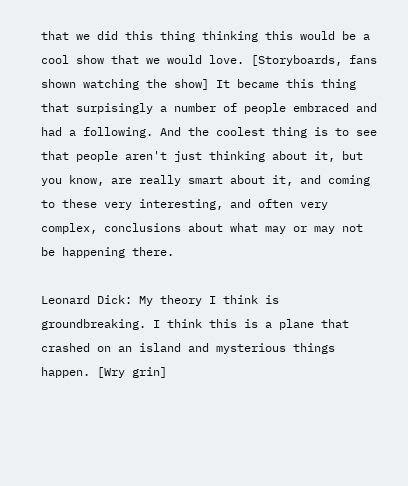that we did this thing thinking this would be a cool show that we would love. [Storyboards, fans shown watching the show] It became this thing that surpisingly a number of people embraced and had a following. And the coolest thing is to see that people aren't just thinking about it, but you know, are really smart about it, and coming to these very interesting, and often very complex, conclusions about what may or may not be happening there.

Leonard Dick: My theory I think is groundbreaking. I think this is a plane that crashed on an island and mysterious things happen. [Wry grin]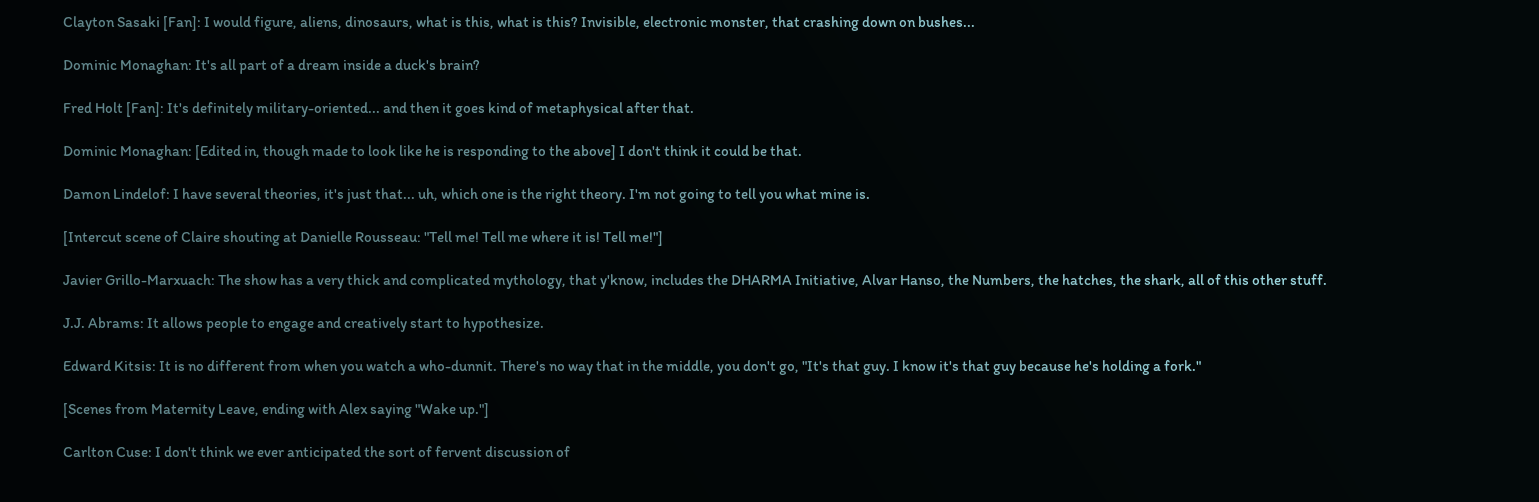Clayton Sasaki [Fan]: I would figure, aliens, dinosaurs, what is this, what is this? Invisible, electronic monster, that crashing down on bushes...

Dominic Monaghan: It's all part of a dream inside a duck's brain?

Fred Holt [Fan]: It's definitely military-oriented... and then it goes kind of metaphysical after that.

Dominic Monaghan: [Edited in, though made to look like he is responding to the above] I don't think it could be that.

Damon Lindelof: I have several theories, it's just that... uh, which one is the right theory. I'm not going to tell you what mine is.

[Intercut scene of Claire shouting at Danielle Rousseau: "Tell me! Tell me where it is! Tell me!"]

Javier Grillo-Marxuach: The show has a very thick and complicated mythology, that y'know, includes the DHARMA Initiative, Alvar Hanso, the Numbers, the hatches, the shark, all of this other stuff.

J.J. Abrams: It allows people to engage and creatively start to hypothesize.

Edward Kitsis: It is no different from when you watch a who-dunnit. There's no way that in the middle, you don't go, "It's that guy. I know it's that guy because he's holding a fork."

[Scenes from Maternity Leave, ending with Alex saying "Wake up."]

Carlton Cuse: I don't think we ever anticipated the sort of fervent discussion of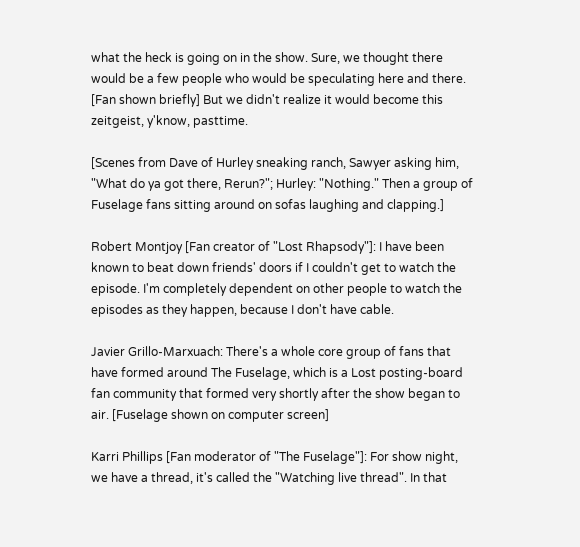what the heck is going on in the show. Sure, we thought there would be a few people who would be speculating here and there. [Fan shown briefly] But we didn't realize it would become this zeitgeist, y'know, pasttime.

[Scenes from Dave of Hurley sneaking ranch, Sawyer asking him, "What do ya got there, Rerun?"; Hurley: "Nothing." Then a group of Fuselage fans sitting around on sofas laughing and clapping.]

Robert Montjoy [Fan creator of "Lost Rhapsody"]: I have been known to beat down friends' doors if I couldn't get to watch the episode. I'm completely dependent on other people to watch the episodes as they happen, because I don't have cable.

Javier Grillo-Marxuach: There's a whole core group of fans that have formed around The Fuselage, which is a Lost posting-board fan community that formed very shortly after the show began to air. [Fuselage shown on computer screen]

Karri Phillips [Fan moderator of "The Fuselage"]: For show night, we have a thread, it's called the "Watching live thread". In that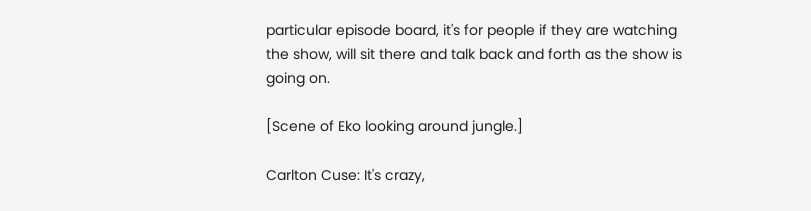particular episode board, it's for people if they are watching the show, will sit there and talk back and forth as the show is going on.

[Scene of Eko looking around jungle.]

Carlton Cuse: It's crazy,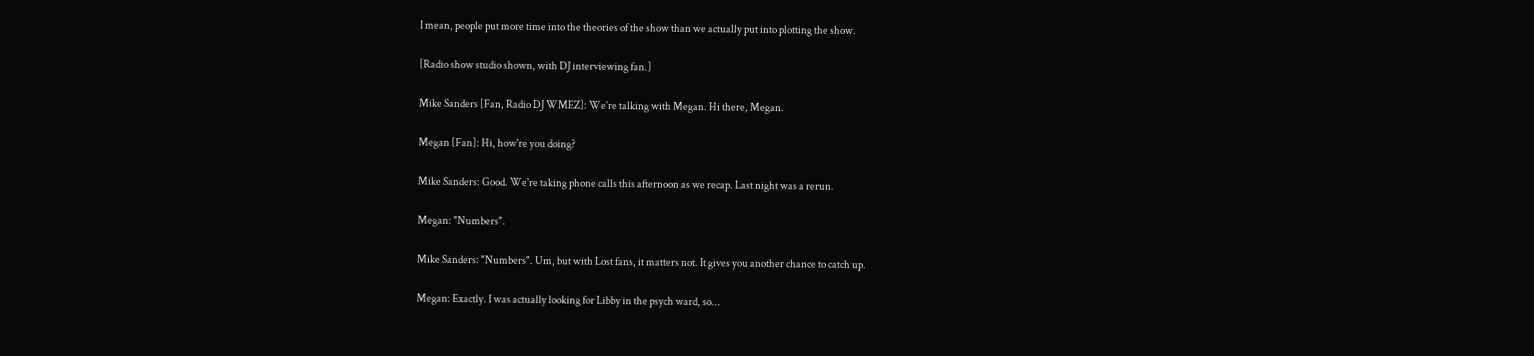I mean, people put more time into the theories of the show than we actually put into plotting the show.

[Radio show studio shown, with DJ interviewing fan.]

Mike Sanders [Fan, Radio DJ WMEZ]: We're talking with Megan. Hi there, Megan.

Megan [Fan]: Hi, how're you doing?

Mike Sanders: Good. We're taking phone calls this afternoon as we recap. Last night was a rerun.

Megan: "Numbers".

Mike Sanders: "Numbers". Um, but with Lost fans, it matters not. It gives you another chance to catch up.

Megan: Exactly. I was actually looking for Libby in the psych ward, so...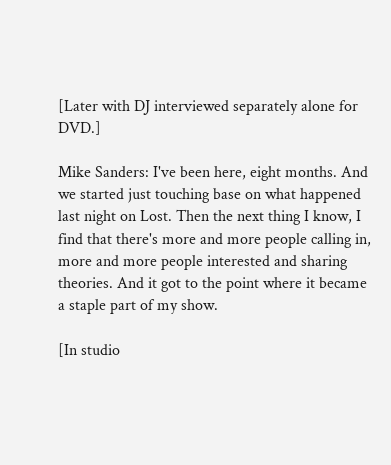[Later with DJ interviewed separately alone for DVD.]

Mike Sanders: I've been here, eight months. And we started just touching base on what happened last night on Lost. Then the next thing I know, I find that there's more and more people calling in, more and more people interested and sharing theories. And it got to the point where it became a staple part of my show.

[In studio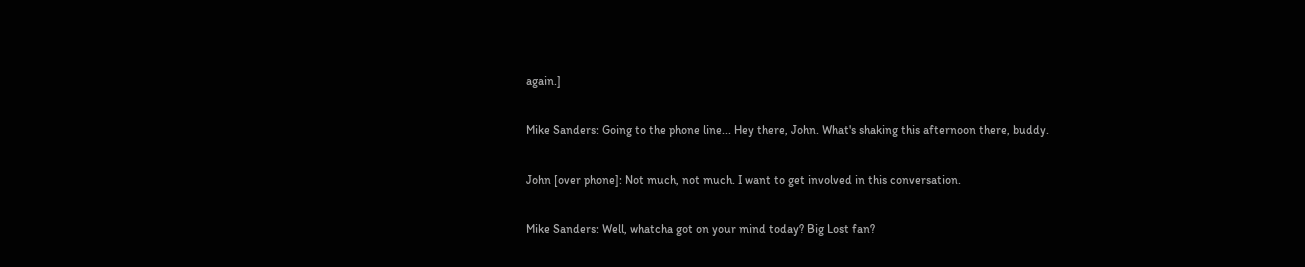again.]

Mike Sanders: Going to the phone line... Hey there, John. What's shaking this afternoon there, buddy.

John [over phone]: Not much, not much. I want to get involved in this conversation.

Mike Sanders: Well, whatcha got on your mind today? Big Lost fan?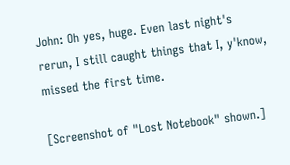John: Oh yes, huge. Even last night's rerun, I still caught things that I, y'know, missed the first time.

[Screenshot of "Lost Notebook" shown.]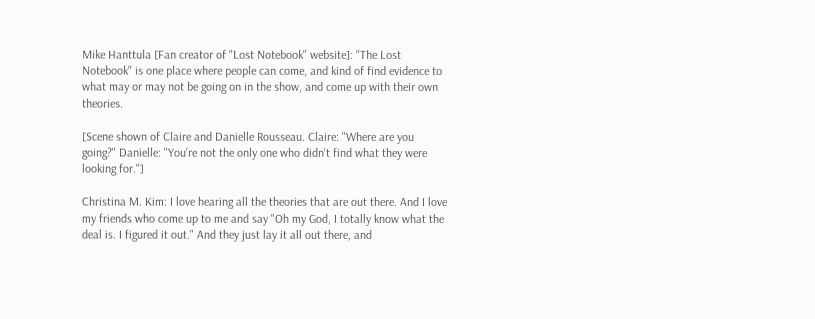Mike Hanttula [Fan creator of "Lost Notebook" website]: "The Lost Notebook" is one place where people can come, and kind of find evidence to what may or may not be going on in the show, and come up with their own theories.

[Scene shown of Claire and Danielle Rousseau. Claire: "Where are you going?" Danielle: "You're not the only one who didn't find what they were looking for."]

Christina M. Kim: I love hearing all the theories that are out there. And I love my friends who come up to me and say "Oh my God, I totally know what the deal is. I figured it out." And they just lay it all out there, and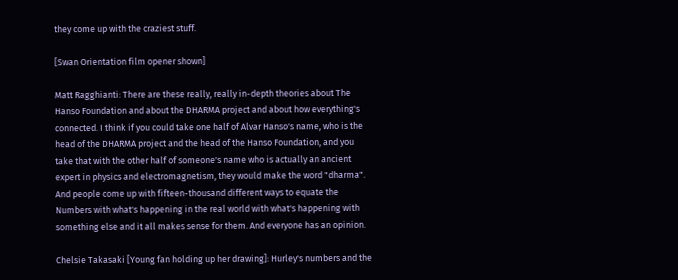they come up with the craziest stuff.

[Swan Orientation film opener shown]

Matt Ragghianti: There are these really, really in-depth theories about The Hanso Foundation and about the DHARMA project and about how everything's connected. I think if you could take one half of Alvar Hanso's name, who is the head of the DHARMA project and the head of the Hanso Foundation, and you take that with the other half of someone's name who is actually an ancient expert in physics and electromagnetism, they would make the word "dharma". And people come up with fifteen-thousand different ways to equate the Numbers with what's happening in the real world with what's happening with something else and it all makes sense for them. And everyone has an opinion.

Chelsie Takasaki [Young fan holding up her drawing]: Hurley's numbers and the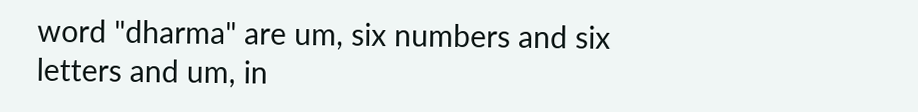word "dharma" are um, six numbers and six letters and um, in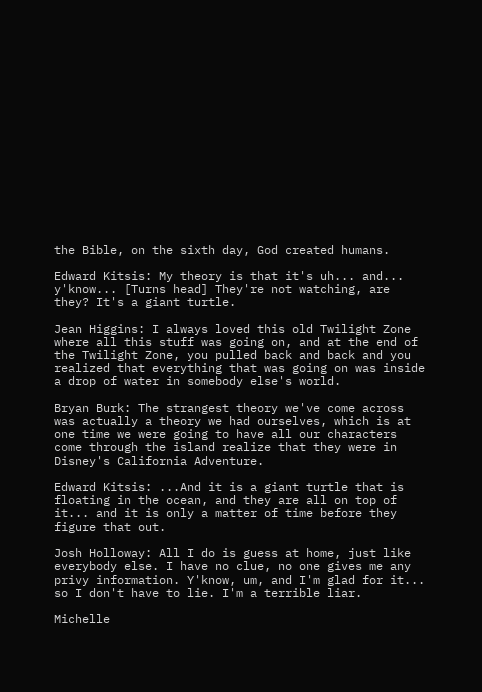the Bible, on the sixth day, God created humans.

Edward Kitsis: My theory is that it's uh... and... y'know... [Turns head] They're not watching, are they? It's a giant turtle.

Jean Higgins: I always loved this old Twilight Zone where all this stuff was going on, and at the end of the Twilight Zone, you pulled back and back and you realized that everything that was going on was inside a drop of water in somebody else's world.

Bryan Burk: The strangest theory we've come across was actually a theory we had ourselves, which is at one time we were going to have all our characters come through the island realize that they were in Disney's California Adventure.

Edward Kitsis: ...And it is a giant turtle that is floating in the ocean, and they are all on top of it... and it is only a matter of time before they figure that out.

Josh Holloway: All I do is guess at home, just like everybody else. I have no clue, no one gives me any privy information. Y'know, um, and I'm glad for it... so I don't have to lie. I'm a terrible liar.

Michelle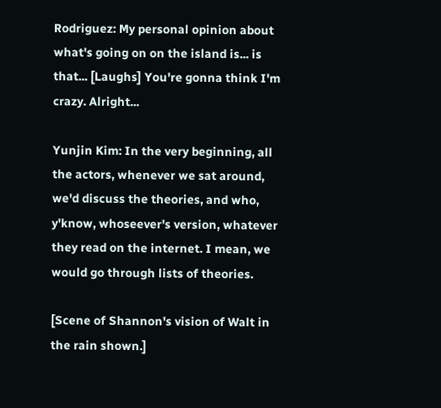Rodriguez: My personal opinion about what's going on on the island is... is that... [Laughs] You're gonna think I'm crazy. Alright...

Yunjin Kim: In the very beginning, all the actors, whenever we sat around, we'd discuss the theories, and who, y'know, whoseever's version, whatever they read on the internet. I mean, we would go through lists of theories.

[Scene of Shannon's vision of Walt in the rain shown.]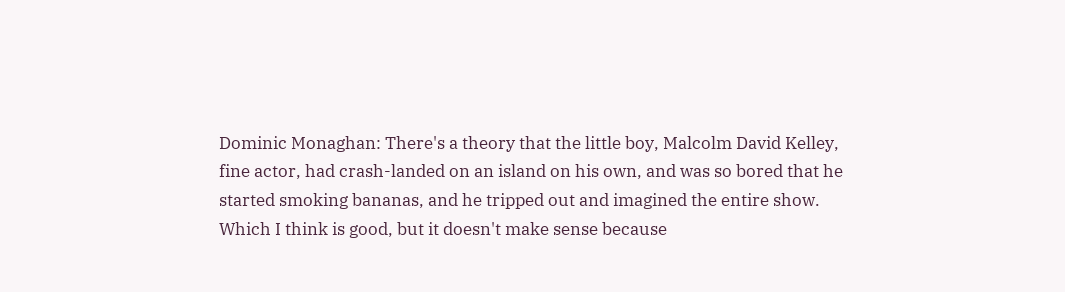Dominic Monaghan: There's a theory that the little boy, Malcolm David Kelley, fine actor, had crash-landed on an island on his own, and was so bored that he started smoking bananas, and he tripped out and imagined the entire show. Which I think is good, but it doesn't make sense because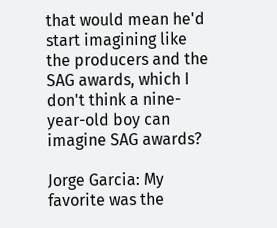that would mean he'd start imagining like the producers and the SAG awards, which I don't think a nine-year-old boy can imagine SAG awards?

Jorge Garcia: My favorite was the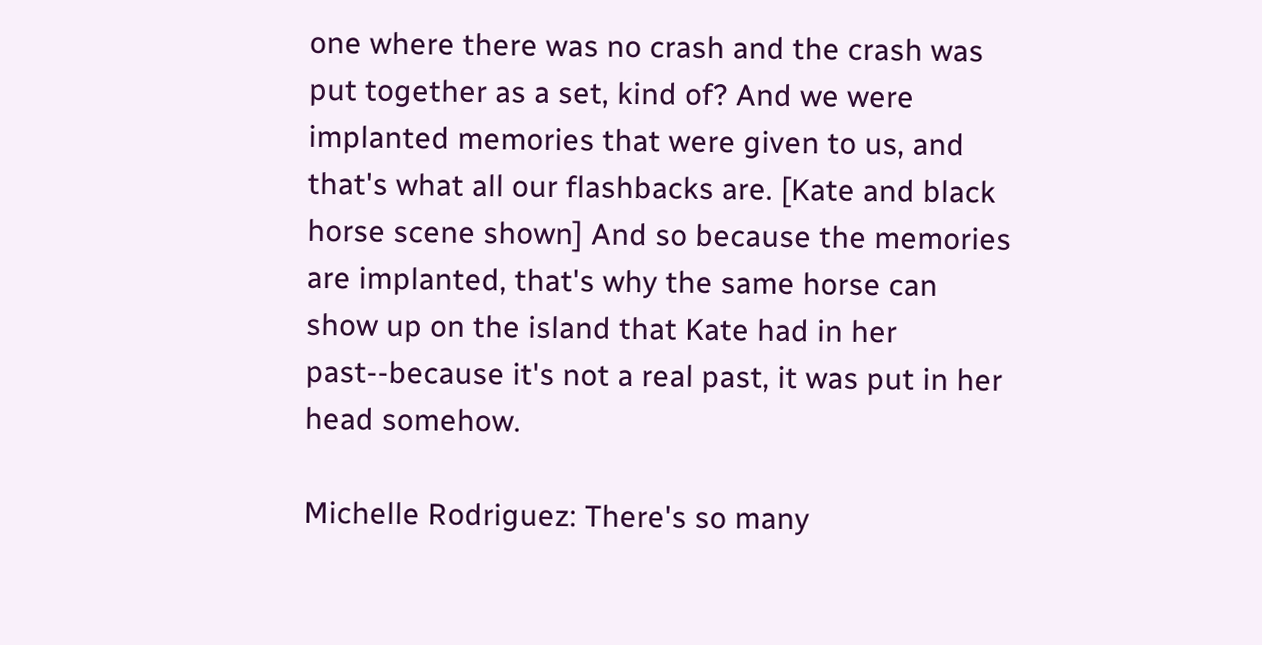one where there was no crash and the crash was put together as a set, kind of? And we were implanted memories that were given to us, and that's what all our flashbacks are. [Kate and black horse scene shown] And so because the memories are implanted, that's why the same horse can show up on the island that Kate had in her past--because it's not a real past, it was put in her head somehow.

Michelle Rodriguez: There's so many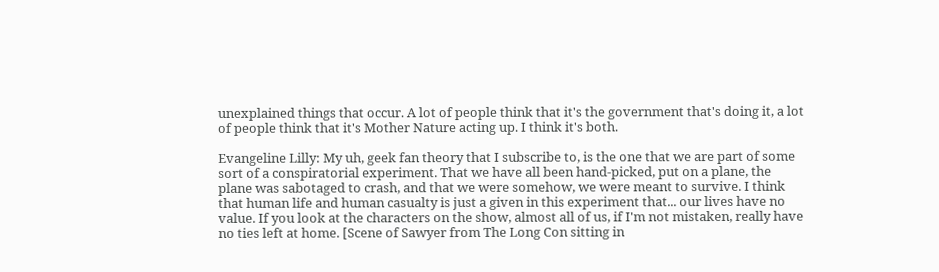unexplained things that occur. A lot of people think that it's the government that's doing it, a lot of people think that it's Mother Nature acting up. I think it's both.

Evangeline Lilly: My uh, geek fan theory that I subscribe to, is the one that we are part of some sort of a conspiratorial experiment. That we have all been hand-picked, put on a plane, the plane was sabotaged to crash, and that we were somehow, we were meant to survive. I think that human life and human casualty is just a given in this experiment that... our lives have no value. If you look at the characters on the show, almost all of us, if I'm not mistaken, really have no ties left at home. [Scene of Sawyer from The Long Con sitting in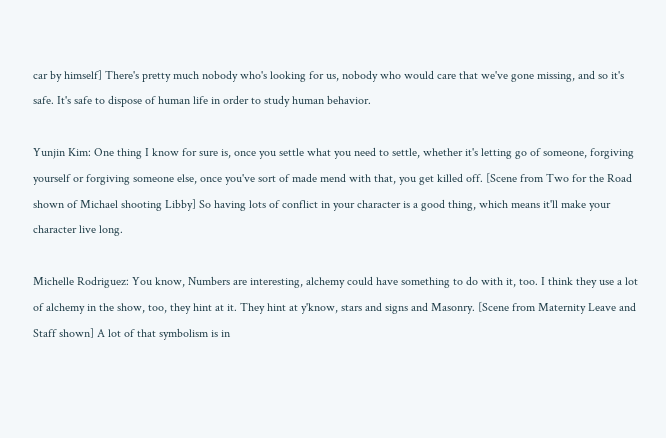car by himself] There's pretty much nobody who's looking for us, nobody who would care that we've gone missing, and so it's safe. It's safe to dispose of human life in order to study human behavior.

Yunjin Kim: One thing I know for sure is, once you settle what you need to settle, whether it's letting go of someone, forgiving yourself or forgiving someone else, once you've sort of made mend with that, you get killed off. [Scene from Two for the Road shown of Michael shooting Libby] So having lots of conflict in your character is a good thing, which means it'll make your character live long.

Michelle Rodriguez: You know, Numbers are interesting, alchemy could have something to do with it, too. I think they use a lot of alchemy in the show, too, they hint at it. They hint at y'know, stars and signs and Masonry. [Scene from Maternity Leave and Staff shown] A lot of that symbolism is in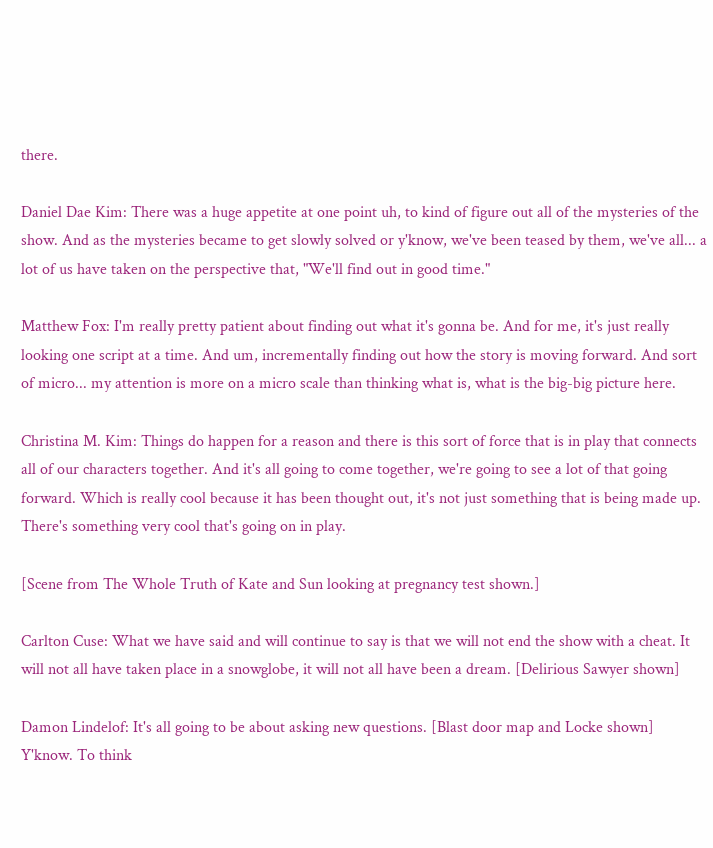there.

Daniel Dae Kim: There was a huge appetite at one point uh, to kind of figure out all of the mysteries of the show. And as the mysteries became to get slowly solved or y'know, we've been teased by them, we've all... a lot of us have taken on the perspective that, "We'll find out in good time."

Matthew Fox: I'm really pretty patient about finding out what it's gonna be. And for me, it's just really looking one script at a time. And um, incrementally finding out how the story is moving forward. And sort of micro... my attention is more on a micro scale than thinking what is, what is the big-big picture here.

Christina M. Kim: Things do happen for a reason and there is this sort of force that is in play that connects all of our characters together. And it's all going to come together, we're going to see a lot of that going forward. Which is really cool because it has been thought out, it's not just something that is being made up. There's something very cool that's going on in play.

[Scene from The Whole Truth of Kate and Sun looking at pregnancy test shown.]

Carlton Cuse: What we have said and will continue to say is that we will not end the show with a cheat. It will not all have taken place in a snowglobe, it will not all have been a dream. [Delirious Sawyer shown]

Damon Lindelof: It's all going to be about asking new questions. [Blast door map and Locke shown] Y'know. To think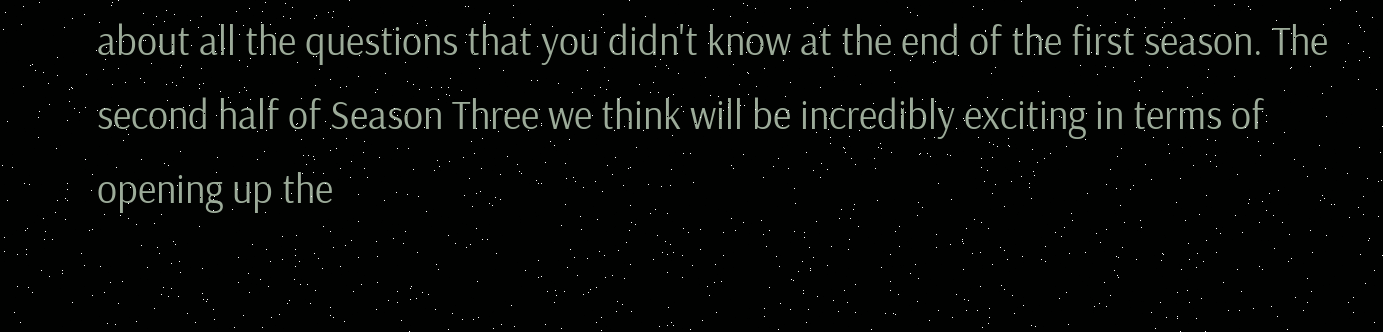about all the questions that you didn't know at the end of the first season. The second half of Season Three we think will be incredibly exciting in terms of opening up the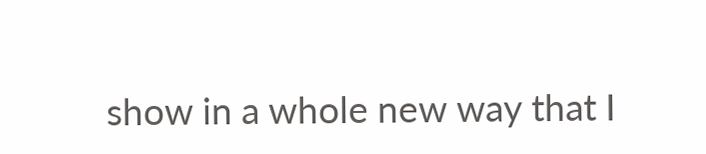show in a whole new way that I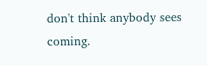don't think anybody sees coming.